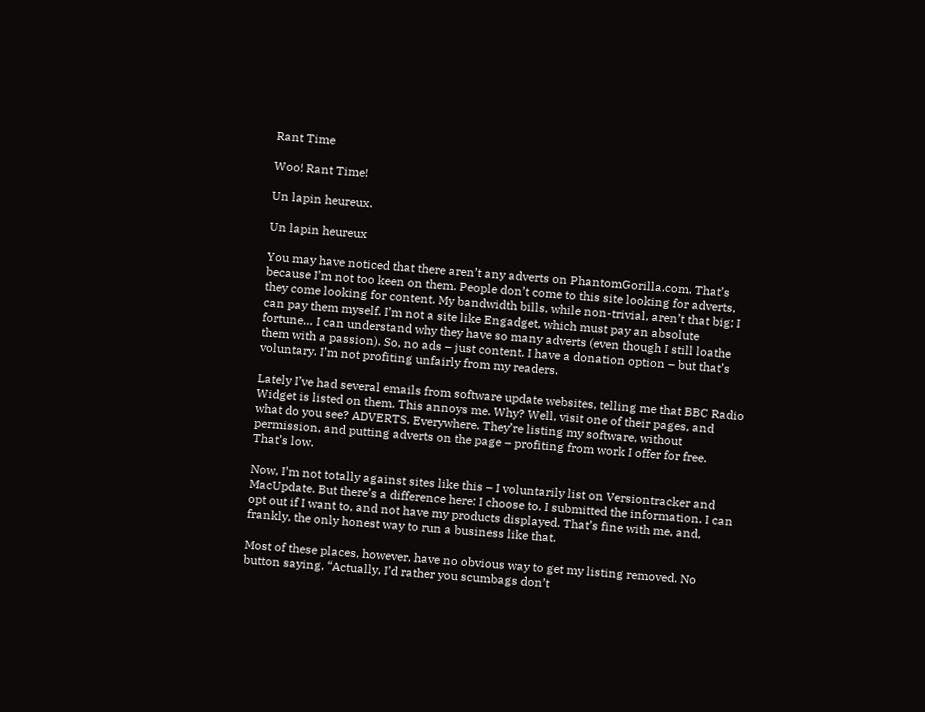Rant Time

Woo! Rant Time!

Un lapin heureux.

Un lapin heureux

You may have noticed that there aren’t any adverts on PhantomGorilla.com. That’s because I’m not too keen on them. People don’t come to this site looking for adverts, they come looking for content. My bandwidth bills, while non-trivial, aren’t that big; I can pay them myself. I’m not a site like Engadget, which must pay an absolute fortune… I can understand why they have so many adverts (even though I still loathe them with a passion). So, no ads – just content. I have a donation option – but that’s voluntary. I’m not profiting unfairly from my readers.

Lately I’ve had several emails from software update websites, telling me that BBC Radio Widget is listed on them. This annoys me. Why? Well, visit one of their pages, and what do you see? ADVERTS. Everywhere. They’re listing my software, without permission, and putting adverts on the page – profiting from work I offer for free. That’s low.

Now, I’m not totally against sites like this – I voluntarily list on Versiontracker and MacUpdate. But there’s a difference here: I choose to. I submitted the information. I can opt out if I want to, and not have my products displayed. That’s fine with me, and, frankly, the only honest way to run a business like that.

Most of these places, however, have no obvious way to get my listing removed. No button saying, “Actually, I’d rather you scumbags don’t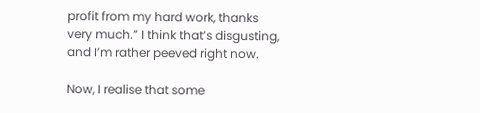profit from my hard work, thanks very much.” I think that’s disgusting, and I’m rather peeved right now.

Now, I realise that some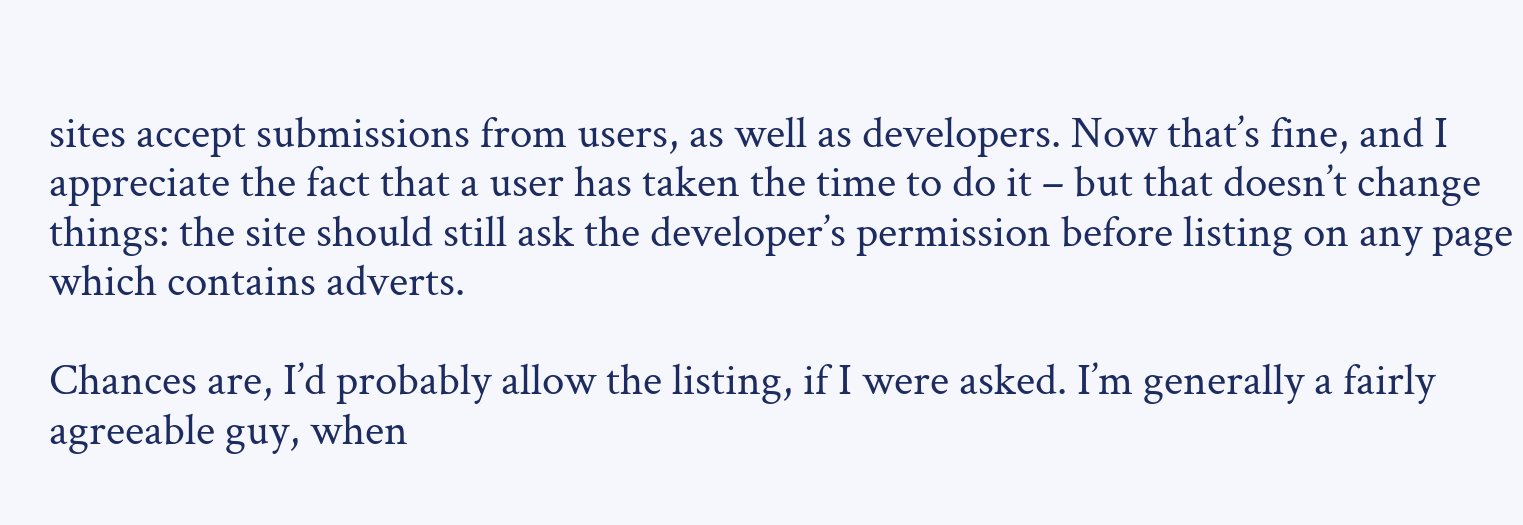sites accept submissions from users, as well as developers. Now that’s fine, and I appreciate the fact that a user has taken the time to do it – but that doesn’t change things: the site should still ask the developer’s permission before listing on any page which contains adverts.

Chances are, I’d probably allow the listing, if I were asked. I’m generally a fairly agreeable guy, when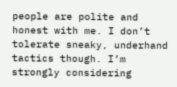people are polite and honest with me. I don’t tolerate sneaky, underhand tactics though. I’m strongly considering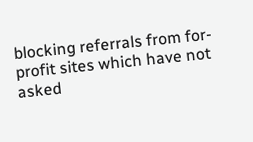blocking referrals from for-profit sites which have not asked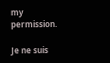my permission.

Je ne suis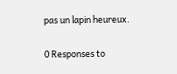pas un lapin heureux.

0 Responses to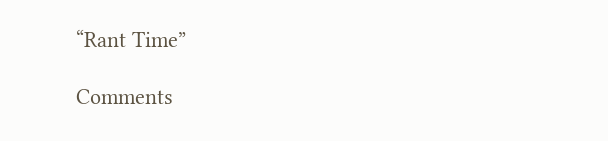“Rant Time”

Comments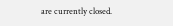are currently closed.